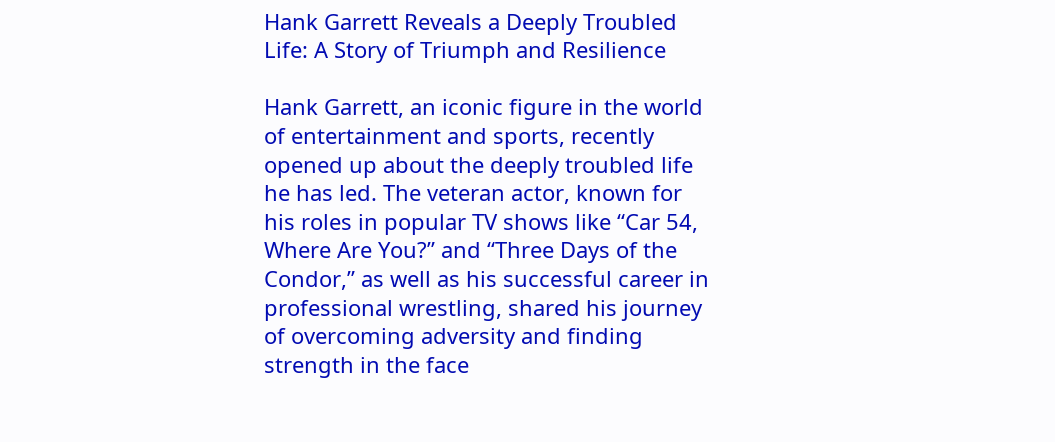Hank Garrett Reveals a Deeply Troubled Life: A Story of Triumph and Resilience

Hank Garrett, an iconic figure in the world of entertainment and sports, recently opened up about the deeply troubled life he has led. The veteran actor, known for his roles in popular TV shows like “Car 54, Where Are You?” and “Three Days of the Condor,” as well as his successful career in professional wrestling, shared his journey of overcoming adversity and finding strength in the face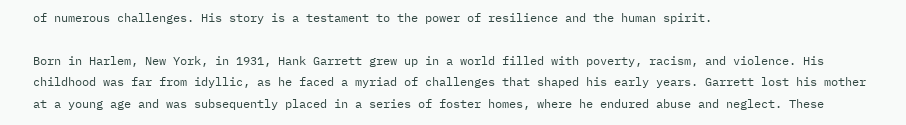of numerous challenges. His story is a testament to the power of resilience and the human spirit.

Born in Harlem, New York, in 1931, Hank Garrett grew up in a world filled with poverty, racism, and violence. His childhood was far from idyllic, as he faced a myriad of challenges that shaped his early years. Garrett lost his mother at a young age and was subsequently placed in a series of foster homes, where he endured abuse and neglect. These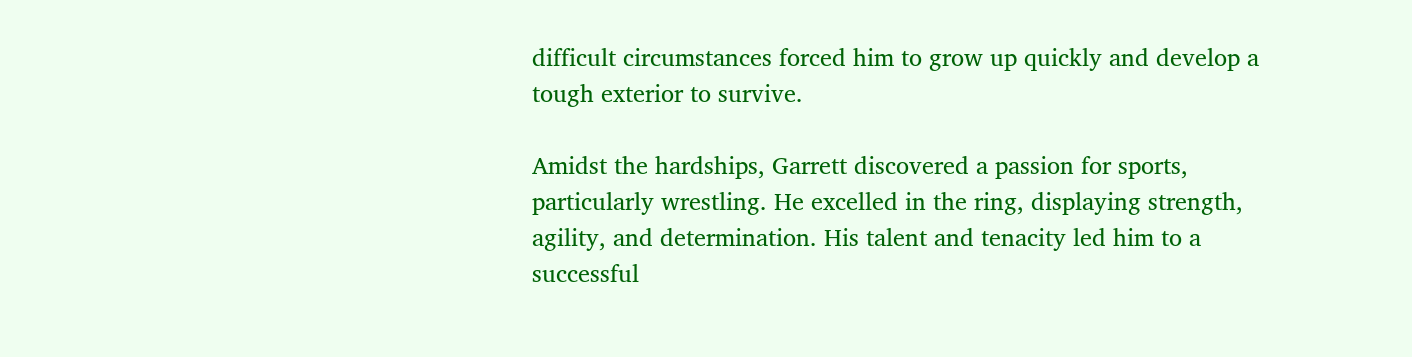difficult circumstances forced him to grow up quickly and develop a tough exterior to survive.

Amidst the hardships, Garrett discovered a passion for sports, particularly wrestling. He excelled in the ring, displaying strength, agility, and determination. His talent and tenacity led him to a successful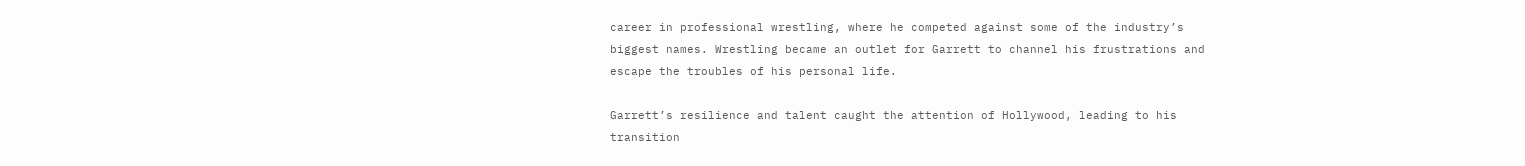career in professional wrestling, where he competed against some of the industry’s biggest names. Wrestling became an outlet for Garrett to channel his frustrations and escape the troubles of his personal life.

Garrett’s resilience and talent caught the attention of Hollywood, leading to his transition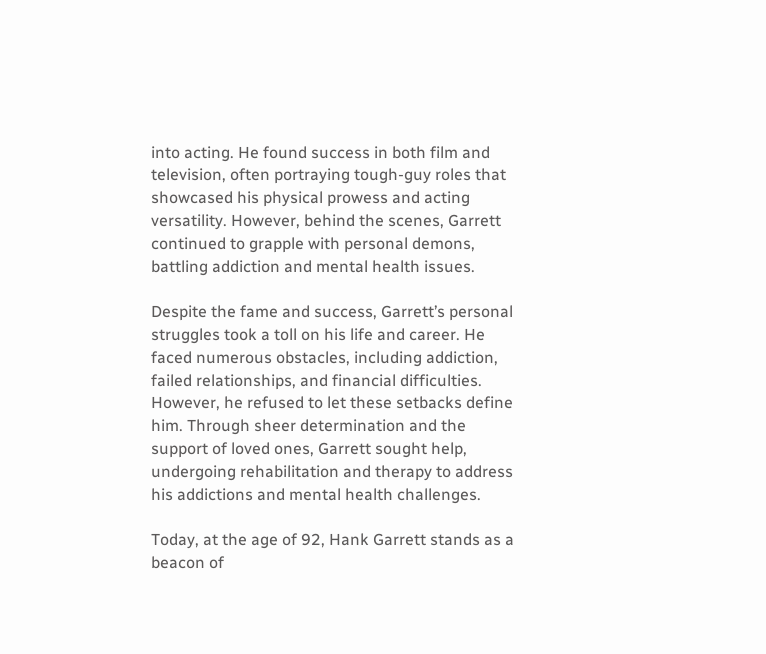into acting. He found success in both film and television, often portraying tough-guy roles that showcased his physical prowess and acting versatility. However, behind the scenes, Garrett continued to grapple with personal demons, battling addiction and mental health issues.

Despite the fame and success, Garrett’s personal struggles took a toll on his life and career. He faced numerous obstacles, including addiction, failed relationships, and financial difficulties. However, he refused to let these setbacks define him. Through sheer determination and the support of loved ones, Garrett sought help, undergoing rehabilitation and therapy to address his addictions and mental health challenges.

Today, at the age of 92, Hank Garrett stands as a beacon of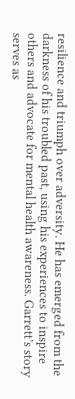resilience and triumph over adversity. He has emerged from the darkness of his troubled past, using his experiences to inspire others and advocate for mental health awareness. Garrett’s story serves as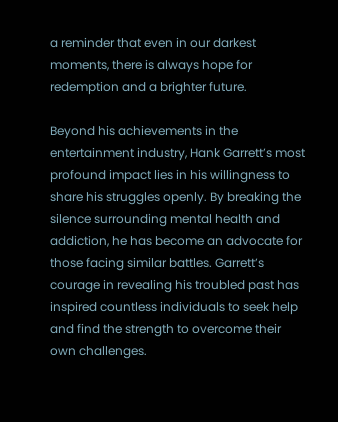a reminder that even in our darkest moments, there is always hope for redemption and a brighter future.

Beyond his achievements in the entertainment industry, Hank Garrett’s most profound impact lies in his willingness to share his struggles openly. By breaking the silence surrounding mental health and addiction, he has become an advocate for those facing similar battles. Garrett’s courage in revealing his troubled past has inspired countless individuals to seek help and find the strength to overcome their own challenges.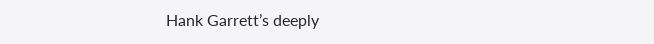Hank Garrett’s deeply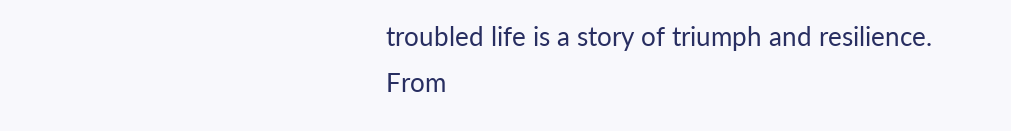troubled life is a story of triumph and resilience. From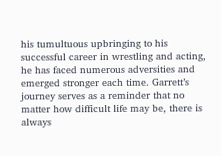his tumultuous upbringing to his successful career in wrestling and acting, he has faced numerous adversities and emerged stronger each time. Garrett’s journey serves as a reminder that no matter how difficult life may be, there is always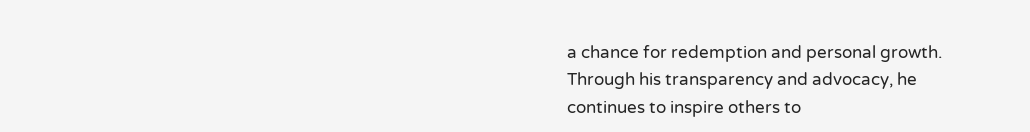a chance for redemption and personal growth. Through his transparency and advocacy, he continues to inspire others to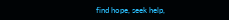find hope, seek help,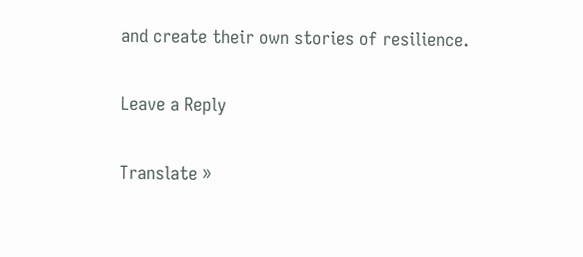and create their own stories of resilience.

Leave a Reply

Translate »